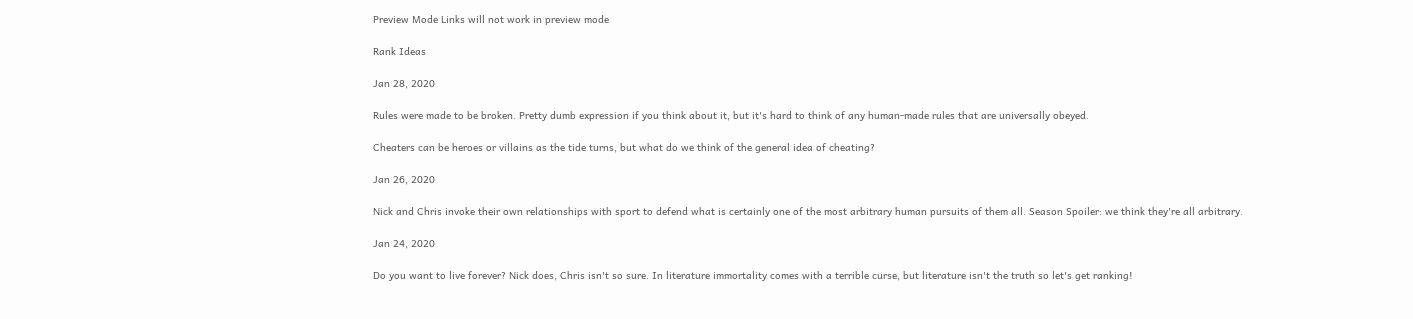Preview Mode Links will not work in preview mode

Rank Ideas

Jan 28, 2020

Rules were made to be broken. Pretty dumb expression if you think about it, but it's hard to think of any human-made rules that are universally obeyed.

Cheaters can be heroes or villains as the tide turns, but what do we think of the general idea of cheating?

Jan 26, 2020

Nick and Chris invoke their own relationships with sport to defend what is certainly one of the most arbitrary human pursuits of them all. Season Spoiler: we think they're all arbitrary.

Jan 24, 2020

Do you want to live forever? Nick does, Chris isn't so sure. In literature immortality comes with a terrible curse, but literature isn't the truth so let's get ranking!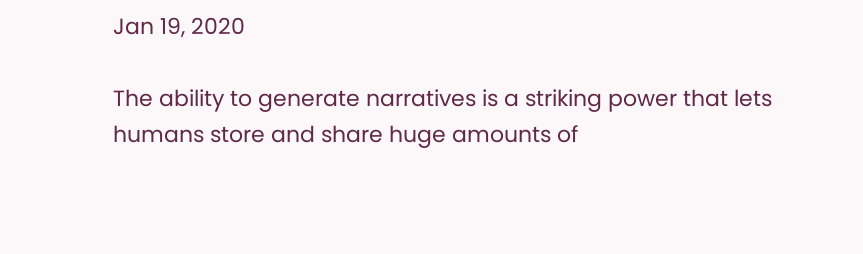Jan 19, 2020

The ability to generate narratives is a striking power that lets humans store and share huge amounts of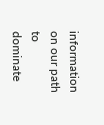information on our path to dominate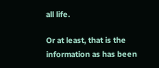all life.

Or at least, that is the information as has been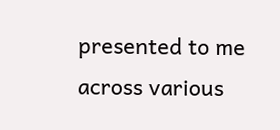presented to me across various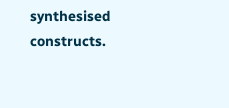synthesised constructs.